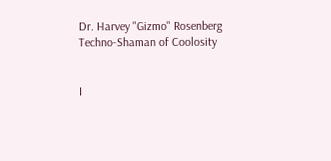Dr. Harvey "Gizmo" Rosenberg
Techno-Shaman of Coolosity


I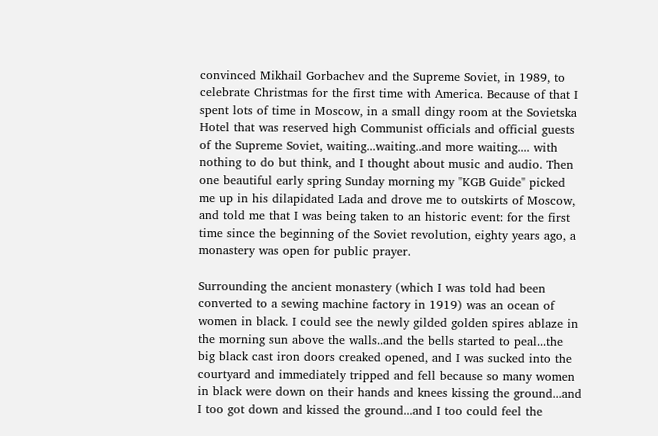convinced Mikhail Gorbachev and the Supreme Soviet, in 1989, to celebrate Christmas for the first time with America. Because of that I spent lots of time in Moscow, in a small dingy room at the Sovietska Hotel that was reserved high Communist officials and official guests of the Supreme Soviet, waiting...waiting..and more waiting.... with nothing to do but think, and I thought about music and audio. Then one beautiful early spring Sunday morning my "KGB Guide" picked me up in his dilapidated Lada and drove me to outskirts of Moscow, and told me that I was being taken to an historic event: for the first time since the beginning of the Soviet revolution, eighty years ago, a monastery was open for public prayer.

Surrounding the ancient monastery (which I was told had been converted to a sewing machine factory in 1919) was an ocean of women in black. I could see the newly gilded golden spires ablaze in the morning sun above the walls..and the bells started to peal...the big black cast iron doors creaked opened, and I was sucked into the courtyard and immediately tripped and fell because so many women in black were down on their hands and knees kissing the ground...and I too got down and kissed the ground...and I too could feel the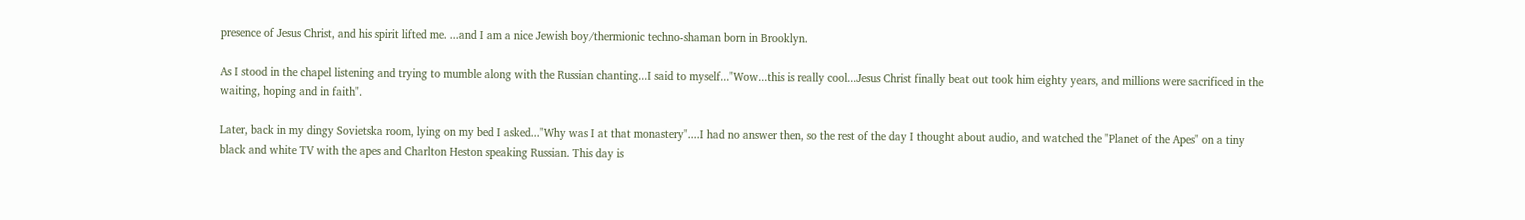presence of Jesus Christ, and his spirit lifted me. ...and I am a nice Jewish boy/thermionic techno-shaman born in Brooklyn.

As I stood in the chapel listening and trying to mumble along with the Russian chanting...I said to myself..."Wow...this is really cool...Jesus Christ finally beat out took him eighty years, and millions were sacrificed in the waiting, hoping and in faith".

Later, back in my dingy Sovietska room, lying on my bed I asked..."Why was I at that monastery"....I had no answer then, so the rest of the day I thought about audio, and watched the "Planet of the Apes" on a tiny black and white TV with the apes and Charlton Heston speaking Russian. This day is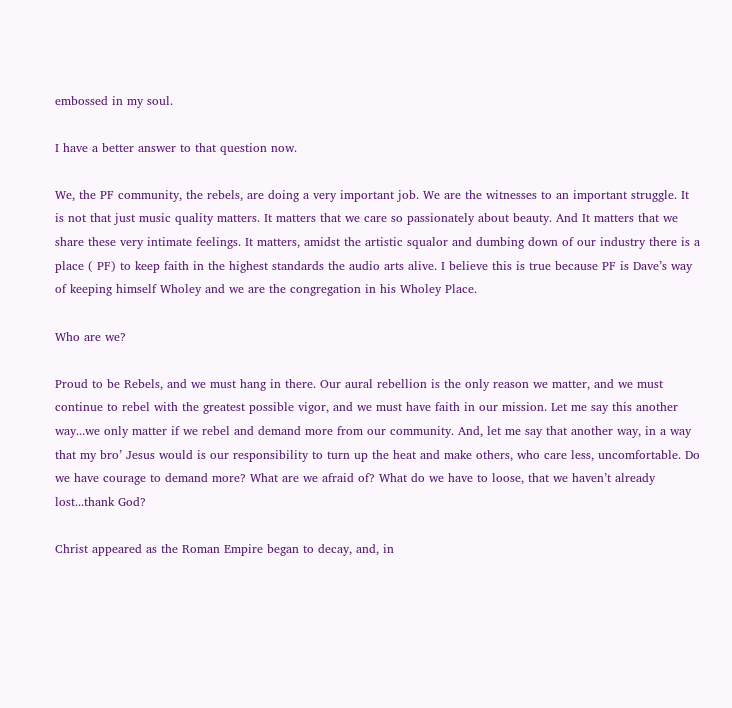embossed in my soul.

I have a better answer to that question now.

We, the PF community, the rebels, are doing a very important job. We are the witnesses to an important struggle. It is not that just music quality matters. It matters that we care so passionately about beauty. And It matters that we share these very intimate feelings. It matters, amidst the artistic squalor and dumbing down of our industry there is a place ( PF) to keep faith in the highest standards the audio arts alive. I believe this is true because PF is Dave’s way of keeping himself Wholey and we are the congregation in his Wholey Place.

Who are we?

Proud to be Rebels, and we must hang in there. Our aural rebellion is the only reason we matter, and we must continue to rebel with the greatest possible vigor, and we must have faith in our mission. Let me say this another way...we only matter if we rebel and demand more from our community. And, let me say that another way, in a way that my bro’ Jesus would is our responsibility to turn up the heat and make others, who care less, uncomfortable. Do we have courage to demand more? What are we afraid of? What do we have to loose, that we haven’t already lost...thank God?

Christ appeared as the Roman Empire began to decay, and, in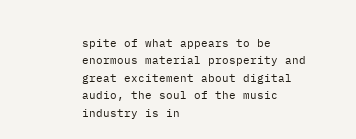spite of what appears to be enormous material prosperity and great excitement about digital audio, the soul of the music industry is in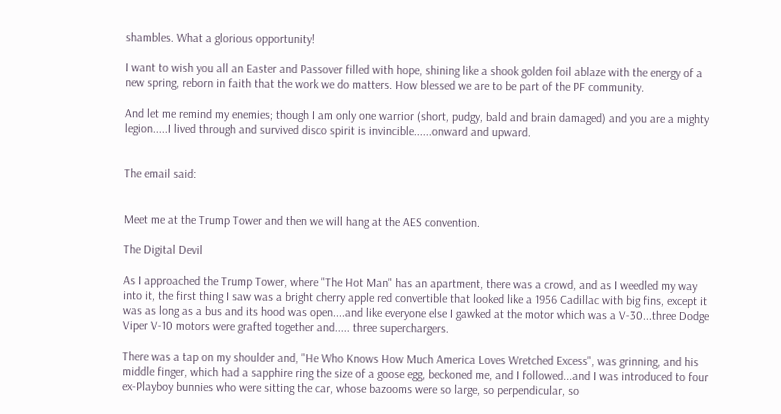shambles. What a glorious opportunity!

I want to wish you all an Easter and Passover filled with hope, shining like a shook golden foil ablaze with the energy of a new spring, reborn in faith that the work we do matters. How blessed we are to be part of the PF community.

And let me remind my enemies; though I am only one warrior (short, pudgy, bald and brain damaged) and you are a mighty legion.....I lived through and survived disco spirit is invincible......onward and upward.


The email said:


Meet me at the Trump Tower and then we will hang at the AES convention.

The Digital Devil

As I approached the Trump Tower, where "The Hot Man" has an apartment, there was a crowd, and as I weedled my way into it, the first thing I saw was a bright cherry apple red convertible that looked like a 1956 Cadillac with big fins, except it was as long as a bus and its hood was open....and like everyone else I gawked at the motor which was a V-30...three Dodge Viper V-10 motors were grafted together and..... three superchargers.

There was a tap on my shoulder and, "He Who Knows How Much America Loves Wretched Excess", was grinning, and his middle finger, which had a sapphire ring the size of a goose egg, beckoned me, and I followed...and I was introduced to four ex-Playboy bunnies who were sitting the car, whose bazooms were so large, so perpendicular, so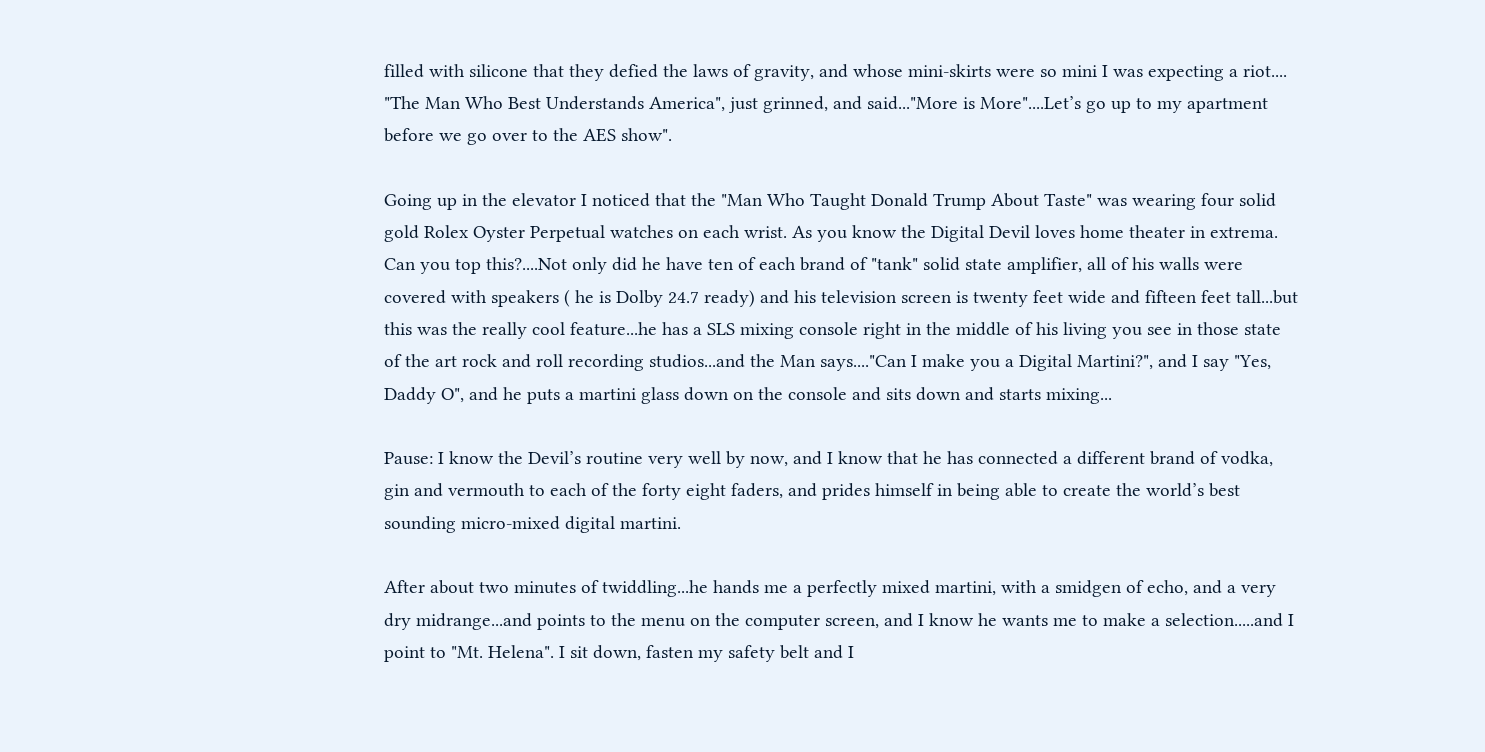filled with silicone that they defied the laws of gravity, and whose mini-skirts were so mini I was expecting a riot.... "The Man Who Best Understands America", just grinned, and said..."More is More"....Let’s go up to my apartment before we go over to the AES show".

Going up in the elevator I noticed that the "Man Who Taught Donald Trump About Taste" was wearing four solid gold Rolex Oyster Perpetual watches on each wrist. As you know the Digital Devil loves home theater in extrema. Can you top this?....Not only did he have ten of each brand of "tank" solid state amplifier, all of his walls were covered with speakers ( he is Dolby 24.7 ready) and his television screen is twenty feet wide and fifteen feet tall...but this was the really cool feature...he has a SLS mixing console right in the middle of his living you see in those state of the art rock and roll recording studios...and the Man says...."Can I make you a Digital Martini?", and I say "Yes, Daddy O", and he puts a martini glass down on the console and sits down and starts mixing...

Pause: I know the Devil’s routine very well by now, and I know that he has connected a different brand of vodka, gin and vermouth to each of the forty eight faders, and prides himself in being able to create the world’s best sounding micro-mixed digital martini.

After about two minutes of twiddling...he hands me a perfectly mixed martini, with a smidgen of echo, and a very dry midrange...and points to the menu on the computer screen, and I know he wants me to make a selection.....and I point to "Mt. Helena". I sit down, fasten my safety belt and I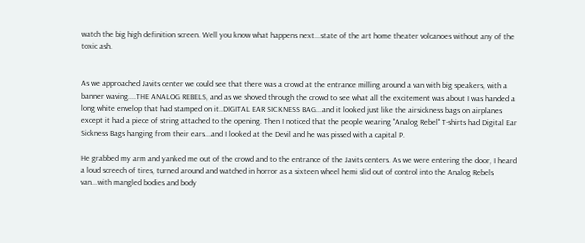watch the big high definition screen. Well you know what happens next...state of the art home theater volcanoes without any of the toxic ash.


As we approached Javits center we could see that there was a crowd at the entrance milling around a van with big speakers, with a banner waving....THE ANALOG REBELS, and as we shoved through the crowd to see what all the excitement was about I was handed a long white envelop that had stamped on it..DIGITAL EAR SICKNESS BAG...and it looked just like the airsickness bags on airplanes except it had a piece of string attached to the opening. Then I noticed that the people wearing "Analog Rebel" T-shirts had Digital Ear Sickness Bags hanging from their ears...and I looked at the Devil and he was pissed with a capital P.

He grabbed my arm and yanked me out of the crowd and to the entrance of the Javits centers. As we were entering the door, I heard a loud screech of tires, turned around and watched in horror as a sixteen wheel hemi slid out of control into the Analog Rebels van...with mangled bodies and body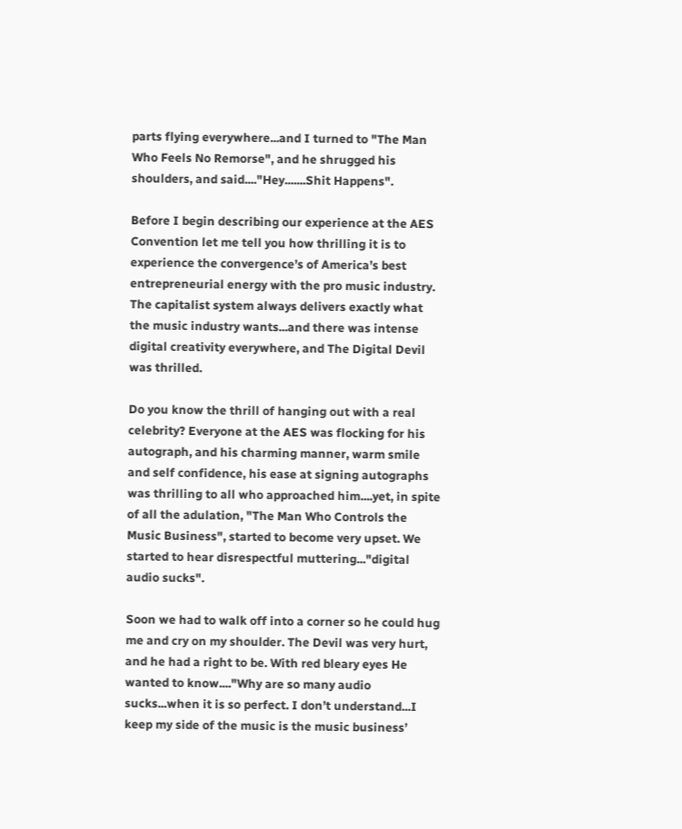parts flying everywhere...and I turned to "The Man Who Feels No Remorse", and he shrugged his shoulders, and said...."Hey.......Shit Happens".

Before I begin describing our experience at the AES Convention let me tell you how thrilling it is to experience the convergence’s of America’s best entrepreneurial energy with the pro music industry. The capitalist system always delivers exactly what the music industry wants...and there was intense digital creativity everywhere, and The Digital Devil was thrilled.

Do you know the thrill of hanging out with a real celebrity? Everyone at the AES was flocking for his autograph, and his charming manner, warm smile and self confidence, his ease at signing autographs was thrilling to all who approached him....yet, in spite of all the adulation, "The Man Who Controls the Music Business", started to become very upset. We started to hear disrespectful muttering..."digital audio sucks".

Soon we had to walk off into a corner so he could hug me and cry on my shoulder. The Devil was very hurt, and he had a right to be. With red bleary eyes He wanted to know...."Why are so many audio sucks...when it is so perfect. I don’t understand...I keep my side of the music is the music business’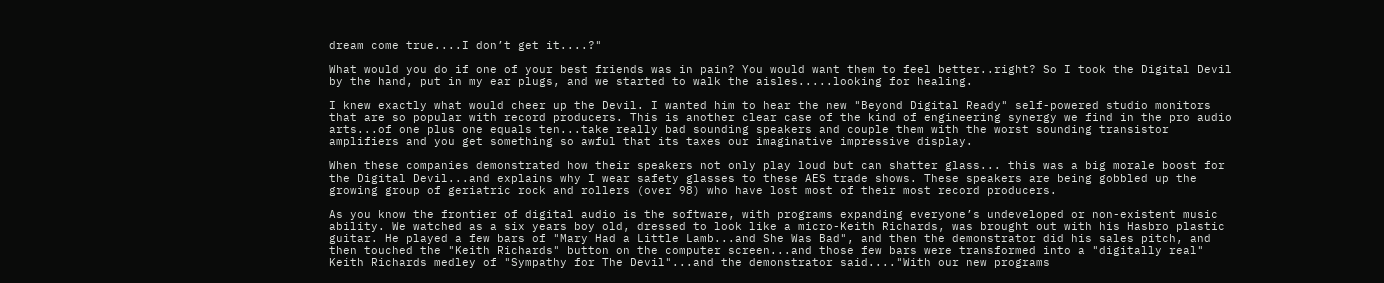dream come true....I don’t get it....?"

What would you do if one of your best friends was in pain? You would want them to feel better..right? So I took the Digital Devil by the hand, put in my ear plugs, and we started to walk the aisles.....looking for healing.

I knew exactly what would cheer up the Devil. I wanted him to hear the new "Beyond Digital Ready" self-powered studio monitors that are so popular with record producers. This is another clear case of the kind of engineering synergy we find in the pro audio arts...of one plus one equals ten...take really bad sounding speakers and couple them with the worst sounding transistor amplifiers and you get something so awful that its taxes our imaginative impressive display.

When these companies demonstrated how their speakers not only play loud but can shatter glass... this was a big morale boost for the Digital Devil...and explains why I wear safety glasses to these AES trade shows. These speakers are being gobbled up the growing group of geriatric rock and rollers (over 98) who have lost most of their most record producers.

As you know the frontier of digital audio is the software, with programs expanding everyone’s undeveloped or non-existent music ability. We watched as a six years boy old, dressed to look like a micro-Keith Richards, was brought out with his Hasbro plastic guitar. He played a few bars of "Mary Had a Little Lamb...and She Was Bad", and then the demonstrator did his sales pitch, and then touched the "Keith Richards" button on the computer screen...and those few bars were transformed into a "digitally real" Keith Richards medley of "Sympathy for The Devil"...and the demonstrator said...."With our new programs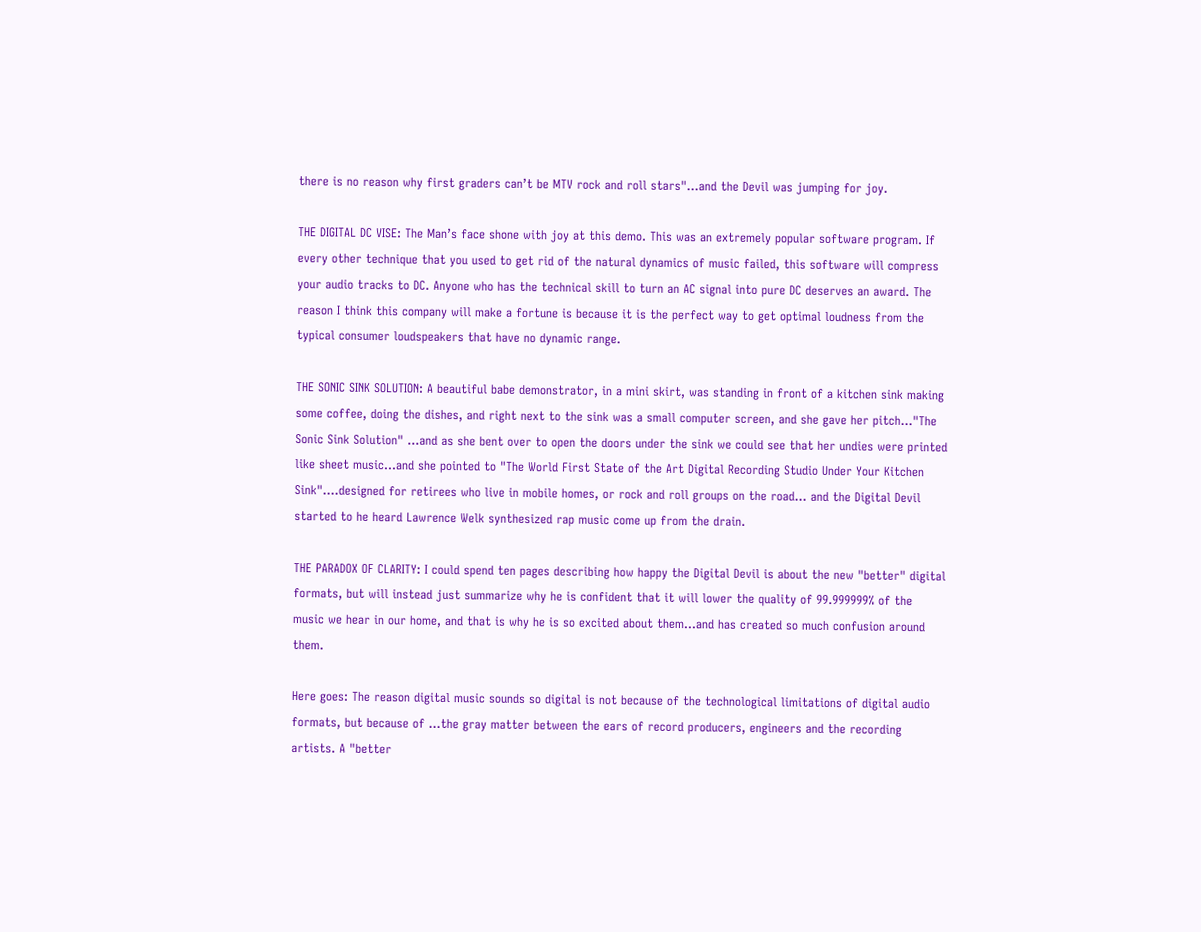there is no reason why first graders can’t be MTV rock and roll stars"...and the Devil was jumping for joy.

THE DIGITAL DC VISE: The Man’s face shone with joy at this demo. This was an extremely popular software program. If every other technique that you used to get rid of the natural dynamics of music failed, this software will compress your audio tracks to DC. Anyone who has the technical skill to turn an AC signal into pure DC deserves an award. The reason I think this company will make a fortune is because it is the perfect way to get optimal loudness from the typical consumer loudspeakers that have no dynamic range.

THE SONIC SINK SOLUTION: A beautiful babe demonstrator, in a mini skirt, was standing in front of a kitchen sink making some coffee, doing the dishes, and right next to the sink was a small computer screen, and she gave her pitch..."The Sonic Sink Solution" ...and as she bent over to open the doors under the sink we could see that her undies were printed like sheet music...and she pointed to "The World First State of the Art Digital Recording Studio Under Your Kitchen Sink"....designed for retirees who live in mobile homes, or rock and roll groups on the road... and the Digital Devil started to he heard Lawrence Welk synthesized rap music come up from the drain.

THE PARADOX OF CLARITY: I could spend ten pages describing how happy the Digital Devil is about the new "better" digital formats, but will instead just summarize why he is confident that it will lower the quality of 99.999999% of the music we hear in our home, and that is why he is so excited about them...and has created so much confusion around them.

Here goes: The reason digital music sounds so digital is not because of the technological limitations of digital audio formats, but because of ...the gray matter between the ears of record producers, engineers and the recording artists. A "better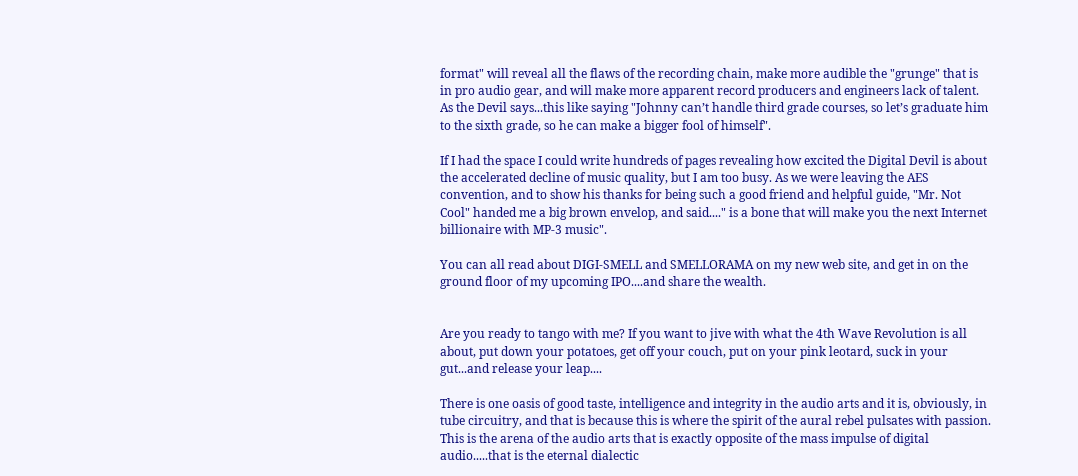format" will reveal all the flaws of the recording chain, make more audible the "grunge" that is in pro audio gear, and will make more apparent record producers and engineers lack of talent. As the Devil says...this like saying "Johnny can’t handle third grade courses, so let’s graduate him to the sixth grade, so he can make a bigger fool of himself".

If I had the space I could write hundreds of pages revealing how excited the Digital Devil is about the accelerated decline of music quality, but I am too busy. As we were leaving the AES convention, and to show his thanks for being such a good friend and helpful guide, "Mr. Not Cool" handed me a big brown envelop, and said...." is a bone that will make you the next Internet billionaire with MP-3 music".

You can all read about DIGI-SMELL and SMELLORAMA on my new web site, and get in on the ground floor of my upcoming IPO....and share the wealth.


Are you ready to tango with me? If you want to jive with what the 4th Wave Revolution is all about, put down your potatoes, get off your couch, put on your pink leotard, suck in your gut...and release your leap....

There is one oasis of good taste, intelligence and integrity in the audio arts and it is, obviously, in tube circuitry, and that is because this is where the spirit of the aural rebel pulsates with passion. This is the arena of the audio arts that is exactly opposite of the mass impulse of digital audio.....that is the eternal dialectic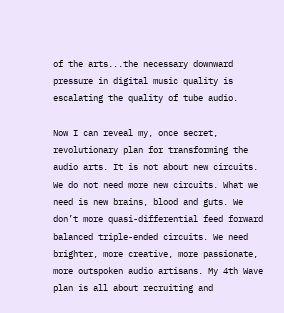of the arts...the necessary downward pressure in digital music quality is escalating the quality of tube audio.

Now I can reveal my, once secret, revolutionary plan for transforming the audio arts. It is not about new circuits. We do not need more new circuits. What we need is new brains, blood and guts. We don’t more quasi-differential feed forward balanced triple-ended circuits. We need brighter, more creative, more passionate, more outspoken audio artisans. My 4th Wave plan is all about recruiting and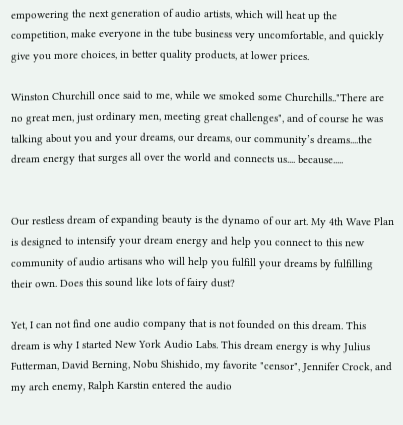empowering the next generation of audio artists, which will heat up the competition, make everyone in the tube business very uncomfortable, and quickly give you more choices, in better quality products, at lower prices.

Winston Churchill once said to me, while we smoked some Churchills.."There are no great men, just ordinary men, meeting great challenges", and of course he was talking about you and your dreams, our dreams, our community’s dreams....the dream energy that surges all over the world and connects us.... because.....


Our restless dream of expanding beauty is the dynamo of our art. My 4th Wave Plan is designed to intensify your dream energy and help you connect to this new community of audio artisans who will help you fulfill your dreams by fulfilling their own. Does this sound like lots of fairy dust?

Yet, I can not find one audio company that is not founded on this dream. This dream is why I started New York Audio Labs. This dream energy is why Julius Futterman, David Berning, Nobu Shishido, my favorite "censor", Jennifer Crock, and my arch enemy, Ralph Karstin entered the audio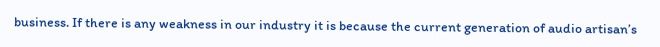business. If there is any weakness in our industry it is because the current generation of audio artisan’s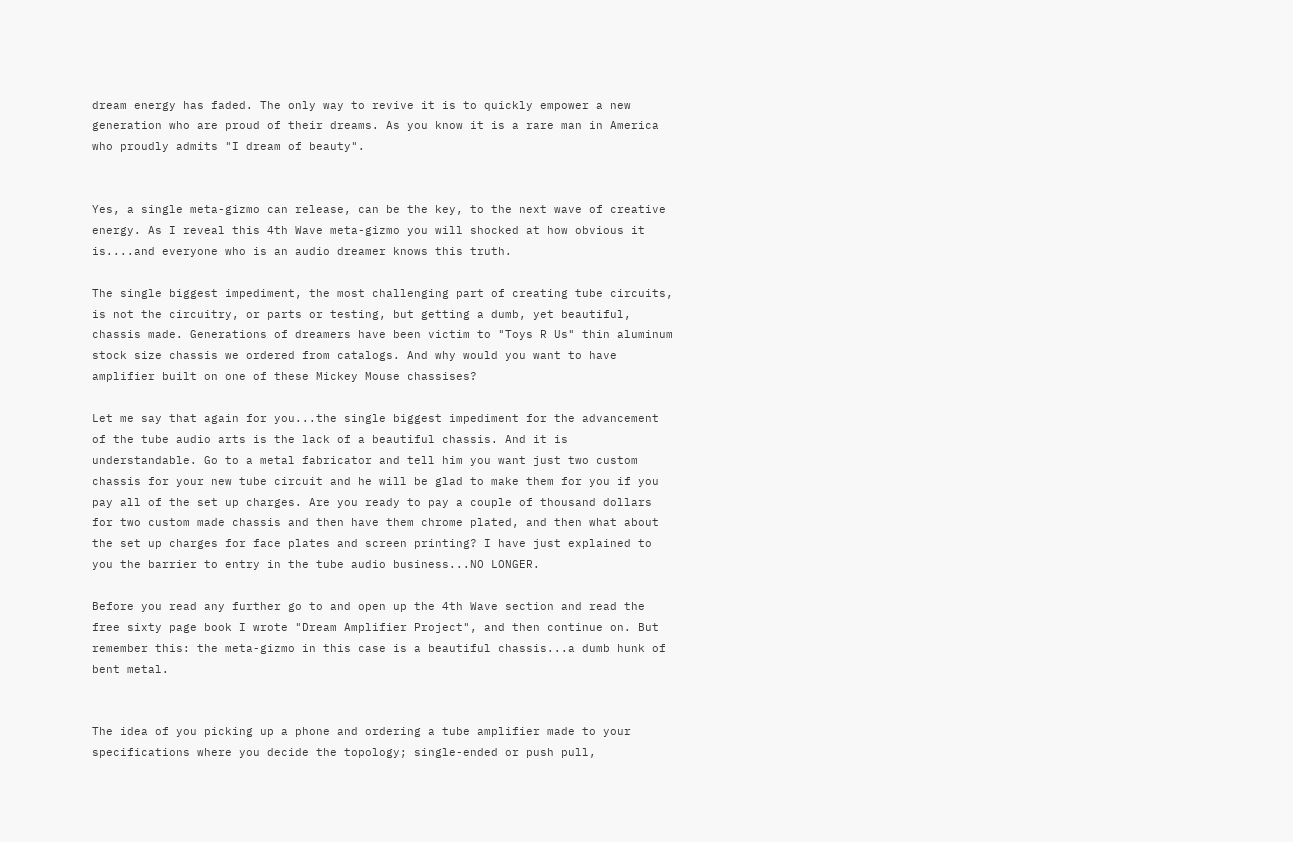dream energy has faded. The only way to revive it is to quickly empower a new generation who are proud of their dreams. As you know it is a rare man in America who proudly admits "I dream of beauty".


Yes, a single meta-gizmo can release, can be the key, to the next wave of creative energy. As I reveal this 4th Wave meta-gizmo you will shocked at how obvious it is....and everyone who is an audio dreamer knows this truth.

The single biggest impediment, the most challenging part of creating tube circuits, is not the circuitry, or parts or testing, but getting a dumb, yet beautiful, chassis made. Generations of dreamers have been victim to "Toys R Us" thin aluminum stock size chassis we ordered from catalogs. And why would you want to have amplifier built on one of these Mickey Mouse chassises?

Let me say that again for you...the single biggest impediment for the advancement of the tube audio arts is the lack of a beautiful chassis. And it is understandable. Go to a metal fabricator and tell him you want just two custom chassis for your new tube circuit and he will be glad to make them for you if you pay all of the set up charges. Are you ready to pay a couple of thousand dollars for two custom made chassis and then have them chrome plated, and then what about the set up charges for face plates and screen printing? I have just explained to you the barrier to entry in the tube audio business...NO LONGER.

Before you read any further go to and open up the 4th Wave section and read the free sixty page book I wrote "Dream Amplifier Project", and then continue on. But remember this: the meta-gizmo in this case is a beautiful chassis...a dumb hunk of bent metal.


The idea of you picking up a phone and ordering a tube amplifier made to your specifications where you decide the topology; single-ended or push pull,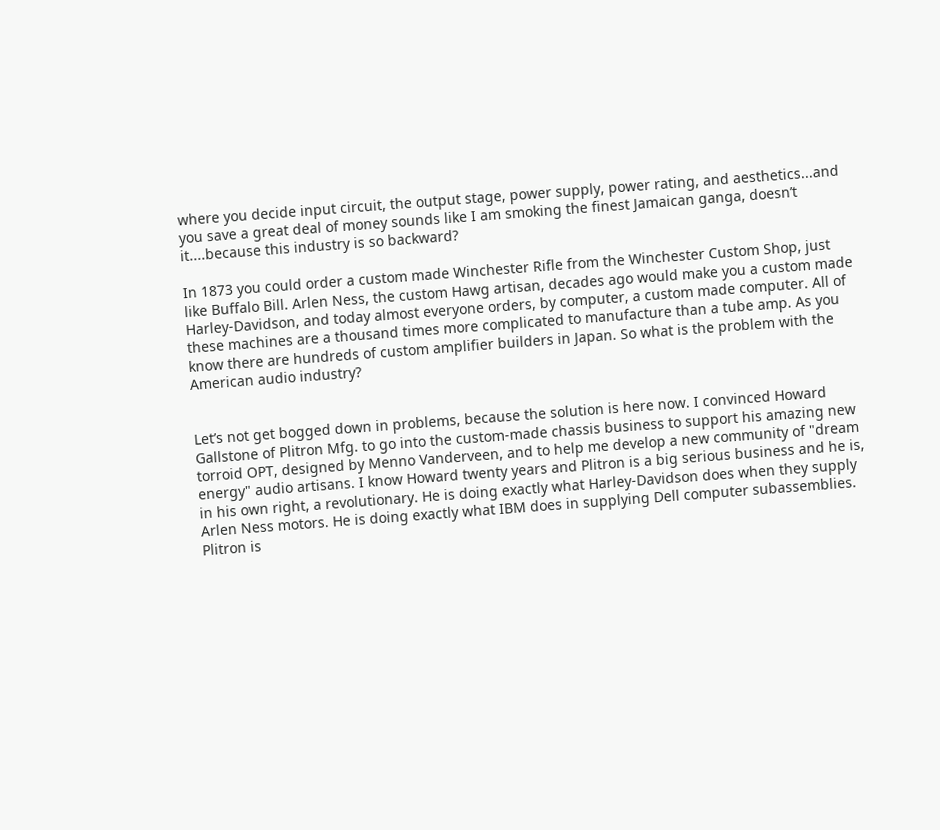where you decide input circuit, the output stage, power supply, power rating, and aesthetics...and you save a great deal of money sounds like I am smoking the finest Jamaican ganga, doesn’t it....because this industry is so backward?

In 1873 you could order a custom made Winchester Rifle from the Winchester Custom Shop, just like Buffalo Bill. Arlen Ness, the custom Hawg artisan, decades ago would make you a custom made Harley-Davidson, and today almost everyone orders, by computer, a custom made computer. All of these machines are a thousand times more complicated to manufacture than a tube amp. As you know there are hundreds of custom amplifier builders in Japan. So what is the problem with the American audio industry?


Let’s not get bogged down in problems, because the solution is here now. I convinced Howard Gallstone of Plitron Mfg. to go into the custom-made chassis business to support his amazing new torroid OPT, designed by Menno Vanderveen, and to help me develop a new community of "dream energy" audio artisans. I know Howard twenty years and Plitron is a big serious business and he is, in his own right, a revolutionary. He is doing exactly what Harley-Davidson does when they supply Arlen Ness motors. He is doing exactly what IBM does in supplying Dell computer subassemblies. Plitron is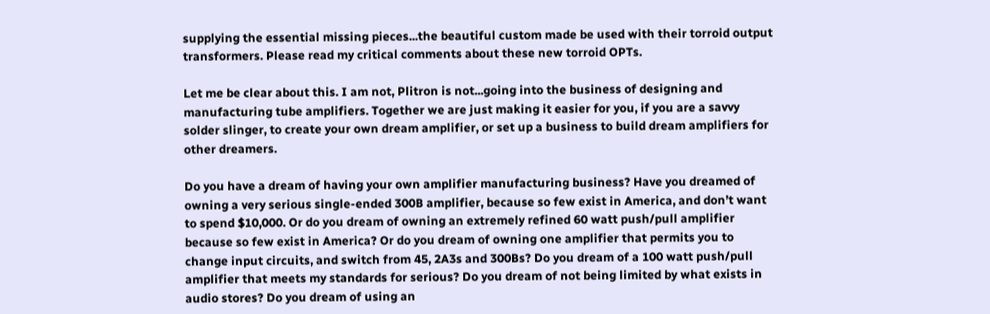supplying the essential missing pieces...the beautiful custom made be used with their torroid output transformers. Please read my critical comments about these new torroid OPTs.

Let me be clear about this. I am not, Plitron is not...going into the business of designing and manufacturing tube amplifiers. Together we are just making it easier for you, if you are a savvy solder slinger, to create your own dream amplifier, or set up a business to build dream amplifiers for other dreamers.

Do you have a dream of having your own amplifier manufacturing business? Have you dreamed of owning a very serious single-ended 300B amplifier, because so few exist in America, and don’t want to spend $10,000. Or do you dream of owning an extremely refined 60 watt push/pull amplifier because so few exist in America? Or do you dream of owning one amplifier that permits you to change input circuits, and switch from 45, 2A3s and 300Bs? Do you dream of a 100 watt push/pull amplifier that meets my standards for serious? Do you dream of not being limited by what exists in audio stores? Do you dream of using an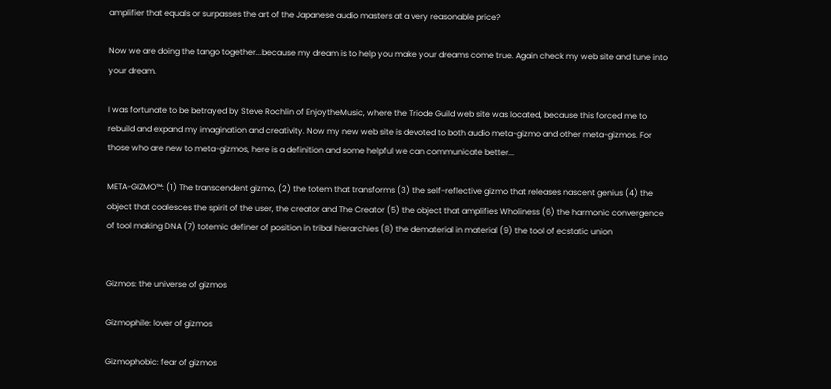amplifier that equals or surpasses the art of the Japanese audio masters at a very reasonable price?

Now we are doing the tango together...because my dream is to help you make your dreams come true. Again check my web site and tune into your dream.

I was fortunate to be betrayed by Steve Rochlin of EnjoytheMusic, where the Triode Guild web site was located, because this forced me to rebuild and expand my imagination and creativity. Now my new web site is devoted to both audio meta-gizmo and other meta-gizmos. For those who are new to meta-gizmos, here is a definition and some helpful we can communicate better...

META-GIZMO™: (1) The transcendent gizmo, (2) the totem that transforms (3) the self-reflective gizmo that releases nascent genius (4) the object that coalesces the spirit of the user, the creator and The Creator (5) the object that amplifies Wholiness (6) the harmonic convergence of tool making DNA (7) totemic definer of position in tribal hierarchies (8) the dematerial in material (9) the tool of ecstatic union


Gizmos: the universe of gizmos

Gizmophile: lover of gizmos

Gizmophobic: fear of gizmos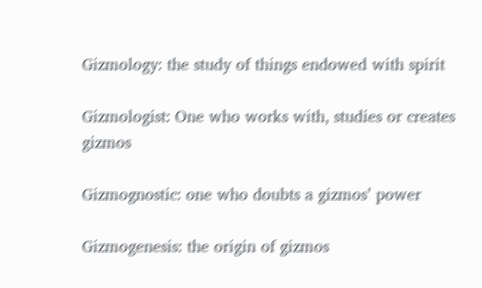Gizmology: the study of things endowed with spirit

Gizmologist: One who works with, studies or creates gizmos

Gizmognostic: one who doubts a gizmos’ power

Gizmogenesis: the origin of gizmos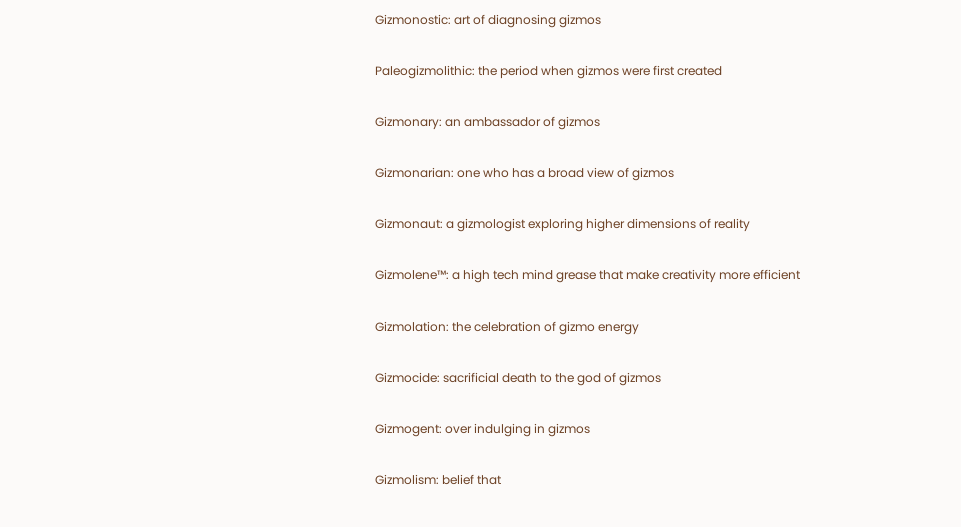Gizmonostic: art of diagnosing gizmos

Paleogizmolithic: the period when gizmos were first created

Gizmonary: an ambassador of gizmos

Gizmonarian: one who has a broad view of gizmos

Gizmonaut: a gizmologist exploring higher dimensions of reality

Gizmolene™: a high tech mind grease that make creativity more efficient

Gizmolation: the celebration of gizmo energy

Gizmocide: sacrificial death to the god of gizmos

Gizmogent: over indulging in gizmos

Gizmolism: belief that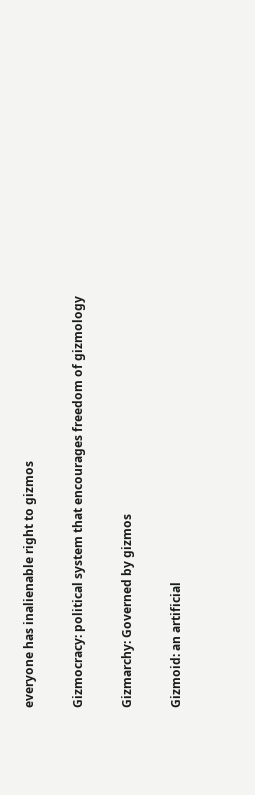everyone has inalienable right to gizmos

Gizmocracy: political system that encourages freedom of gizmology

Gizmarchy: Governed by gizmos

Gizmoid: an artificial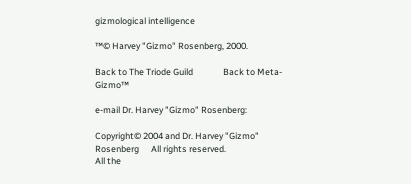gizmological intelligence

™© Harvey "Gizmo" Rosenberg, 2000.

Back to The Triode Guild               Back to Meta-Gizmo™

e-mail Dr. Harvey "Gizmo" Rosenberg:

Copyright© 2004 and Dr. Harvey "Gizmo" Rosenberg      All rights reserved.
All the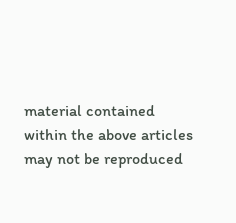material contained within the above articles may not be reproduced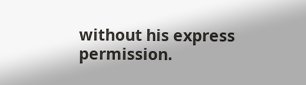without his express permission.